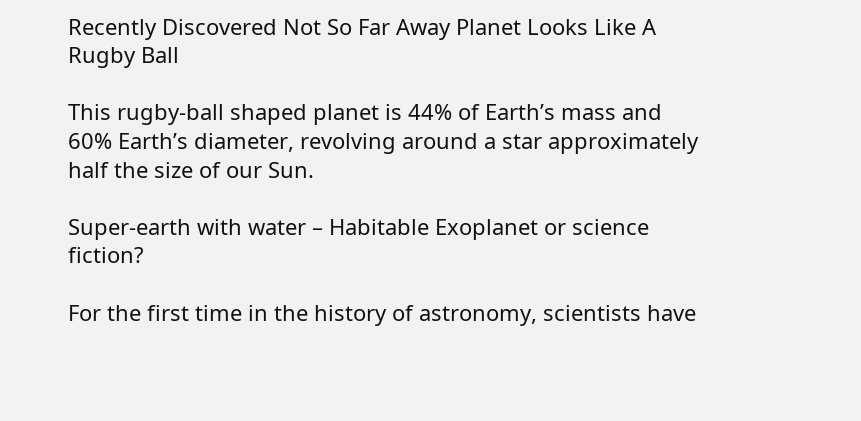Recently Discovered Not So Far Away Planet Looks Like A Rugby Ball

This rugby-ball shaped planet is 44% of Earth’s mass and 60% Earth’s diameter, revolving around a star approximately half the size of our Sun.

Super-earth with water – Habitable Exoplanet or science fiction?

For the first time in the history of astronomy, scientists have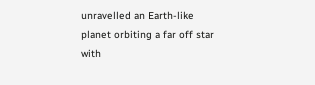unravelled an Earth-like planet orbiting a far off star with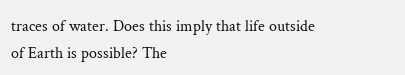traces of water. Does this imply that life outside of Earth is possible? The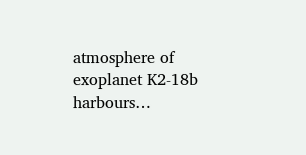atmosphere of exoplanet K2-18b harbours…